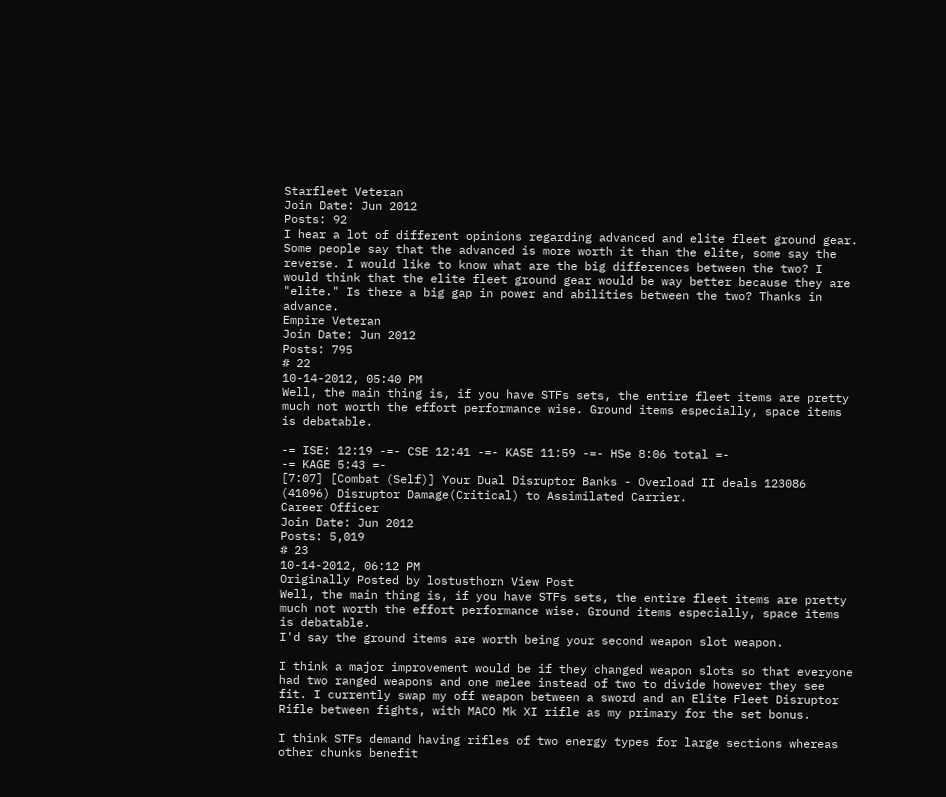Starfleet Veteran
Join Date: Jun 2012
Posts: 92
I hear a lot of different opinions regarding advanced and elite fleet ground gear. Some people say that the advanced is more worth it than the elite, some say the reverse. I would like to know what are the big differences between the two? I would think that the elite fleet ground gear would be way better because they are "elite." Is there a big gap in power and abilities between the two? Thanks in advance.
Empire Veteran
Join Date: Jun 2012
Posts: 795
# 22
10-14-2012, 05:40 PM
Well, the main thing is, if you have STFs sets, the entire fleet items are pretty much not worth the effort performance wise. Ground items especially, space items is debatable.

-= ISE: 12:19 -=- CSE 12:41 -=- KASE 11:59 -=- HSe 8:06 total =-
-= KAGE 5:43 =-
[7:07] [Combat (Self)] Your Dual Disruptor Banks - Overload II deals 123086 (41096) Disruptor Damage(Critical) to Assimilated Carrier.
Career Officer
Join Date: Jun 2012
Posts: 5,019
# 23
10-14-2012, 06:12 PM
Originally Posted by lostusthorn View Post
Well, the main thing is, if you have STFs sets, the entire fleet items are pretty much not worth the effort performance wise. Ground items especially, space items is debatable.
I'd say the ground items are worth being your second weapon slot weapon.

I think a major improvement would be if they changed weapon slots so that everyone had two ranged weapons and one melee instead of two to divide however they see fit. I currently swap my off weapon between a sword and an Elite Fleet Disruptor Rifle between fights, with MACO Mk XI rifle as my primary for the set bonus.

I think STFs demand having rifles of two energy types for large sections whereas other chunks benefit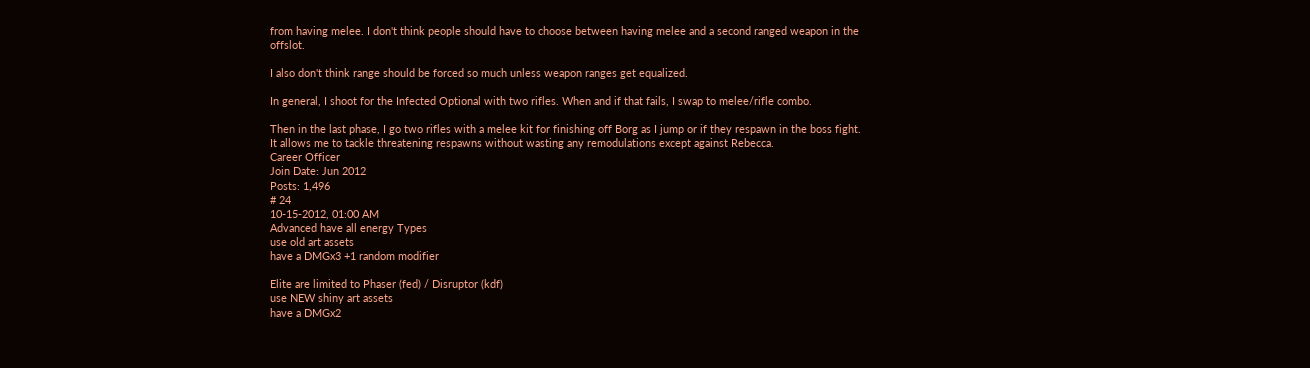from having melee. I don't think people should have to choose between having melee and a second ranged weapon in the offslot.

I also don't think range should be forced so much unless weapon ranges get equalized.

In general, I shoot for the Infected Optional with two rifles. When and if that fails, I swap to melee/rifle combo.

Then in the last phase, I go two rifles with a melee kit for finishing off Borg as I jump or if they respawn in the boss fight. It allows me to tackle threatening respawns without wasting any remodulations except against Rebecca.
Career Officer
Join Date: Jun 2012
Posts: 1,496
# 24
10-15-2012, 01:00 AM
Advanced have all energy Types
use old art assets
have a DMGx3 +1 random modifier

Elite are limited to Phaser (fed) / Disruptor (kdf)
use NEW shiny art assets
have a DMGx2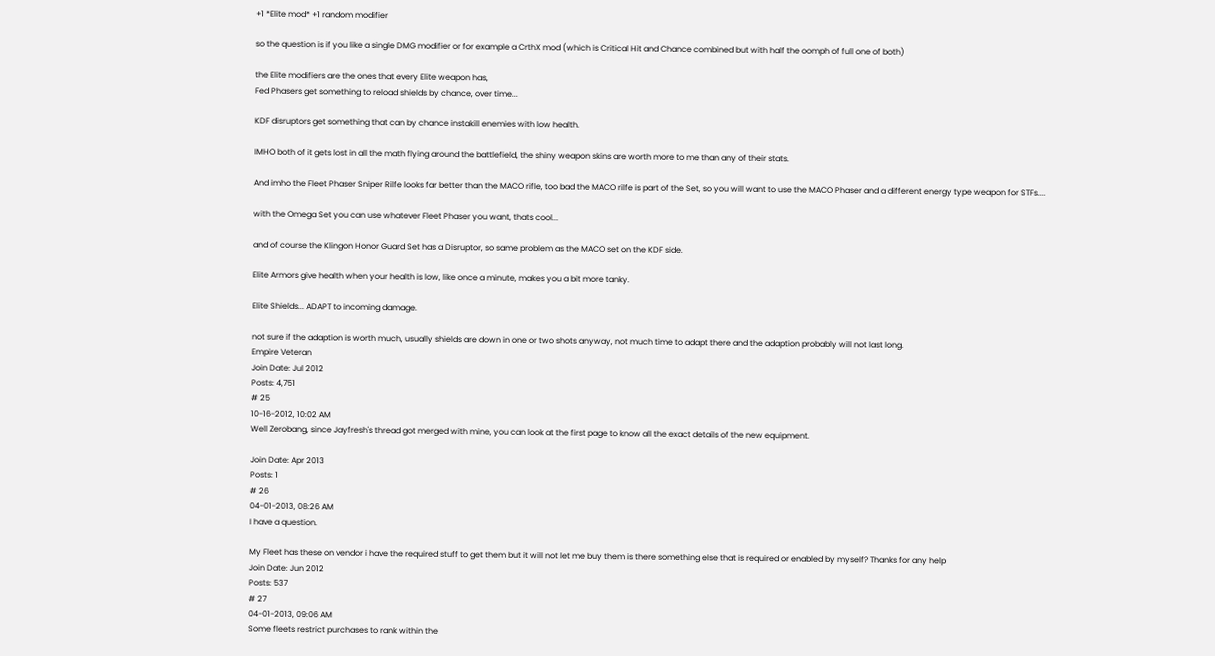+1 *Elite mod* +1 random modifier

so the question is if you like a single DMG modifier or for example a CrthX mod (which is Critical Hit and Chance combined but with half the oomph of full one of both)

the Elite modifiers are the ones that every Elite weapon has,
Fed Phasers get something to reload shields by chance, over time...

KDF disruptors get something that can by chance instakill enemies with low health.

IMHO both of it gets lost in all the math flying around the battlefield, the shiny weapon skins are worth more to me than any of their stats.

And imho the Fleet Phaser Sniper Rilfe looks far better than the MACO rifle, too bad the MACO rilfe is part of the Set, so you will want to use the MACO Phaser and a different energy type weapon for STFs....

with the Omega Set you can use whatever Fleet Phaser you want, thats cool...

and of course the Klingon Honor Guard Set has a Disruptor, so same problem as the MACO set on the KDF side.

Elite Armors give health when your health is low, like once a minute, makes you a bit more tanky.

Elite Shields... ADAPT to incoming damage.

not sure if the adaption is worth much, usually shields are down in one or two shots anyway, not much time to adapt there and the adaption probably will not last long.
Empire Veteran
Join Date: Jul 2012
Posts: 4,751
# 25
10-16-2012, 10:02 AM
Well Zerobang, since Jayfresh's thread got merged with mine, you can look at the first page to know all the exact details of the new equipment.

Join Date: Apr 2013
Posts: 1
# 26
04-01-2013, 08:26 AM
I have a question.

My Fleet has these on vendor i have the required stuff to get them but it will not let me buy them is there something else that is required or enabled by myself? Thanks for any help
Join Date: Jun 2012
Posts: 537
# 27
04-01-2013, 09:06 AM
Some fleets restrict purchases to rank within the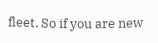fleet. So if you are new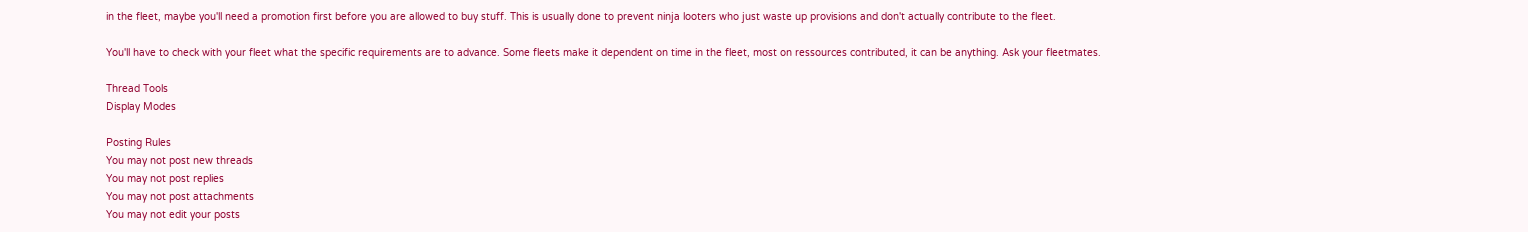in the fleet, maybe you'll need a promotion first before you are allowed to buy stuff. This is usually done to prevent ninja looters who just waste up provisions and don't actually contribute to the fleet.

You'll have to check with your fleet what the specific requirements are to advance. Some fleets make it dependent on time in the fleet, most on ressources contributed, it can be anything. Ask your fleetmates.

Thread Tools
Display Modes

Posting Rules
You may not post new threads
You may not post replies
You may not post attachments
You may not edit your posts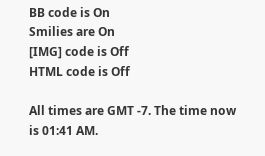BB code is On
Smilies are On
[IMG] code is Off
HTML code is Off

All times are GMT -7. The time now is 01:41 AM.